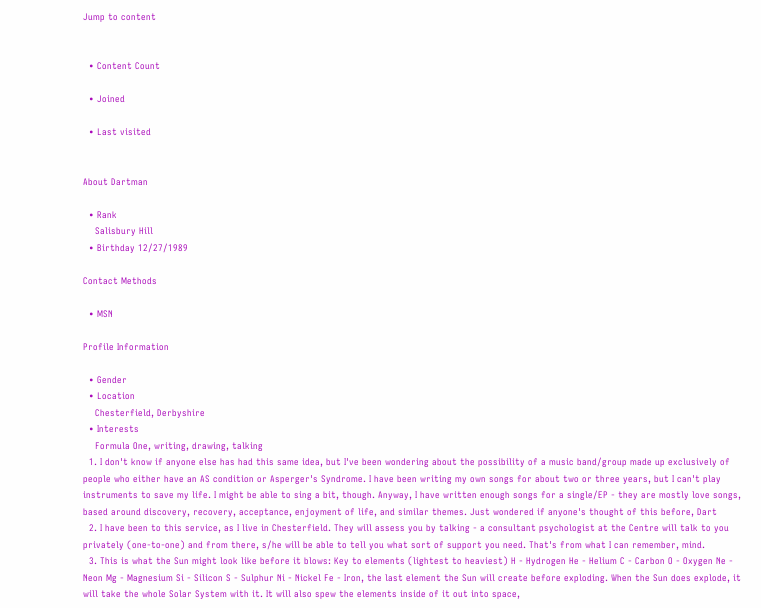Jump to content


  • Content Count

  • Joined

  • Last visited


About Dartman

  • Rank
    Salisbury Hill
  • Birthday 12/27/1989

Contact Methods

  • MSN

Profile Information

  • Gender
  • Location
    Chesterfield, Derbyshire
  • Interests
    Formula One, writing, drawing, talking
  1. I don't know if anyone else has had this same idea, but I've been wondering about the possibility of a music band/group made up exclusively of people who either have an AS condition or Asperger's Syndrome. I have been writing my own songs for about two or three years, but I can't play instruments to save my life. I might be able to sing a bit, though. Anyway, I have written enough songs for a single/EP - they are mostly love songs, based around discovery, recovery, acceptance, enjoyment of life, and similar themes. Just wondered if anyone's thought of this before, Dart
  2. I have been to this service, as I live in Chesterfield. They will assess you by talking - a consultant psychologist at the Centre will talk to you privately (one-to-one) and from there, s/he will be able to tell you what sort of support you need. That's from what I can remember, mind.
  3. This is what the Sun might look like before it blows: Key to elements (lightest to heaviest) H - Hydrogen He - Helium C - Carbon O - Oxygen Ne - Neon Mg - Magnesium Si - Silicon S - Sulphur Ni - Nickel Fe - Iron, the last element the Sun will create before exploding. When the Sun does explode, it will take the whole Solar System with it. It will also spew the elements inside of it out into space,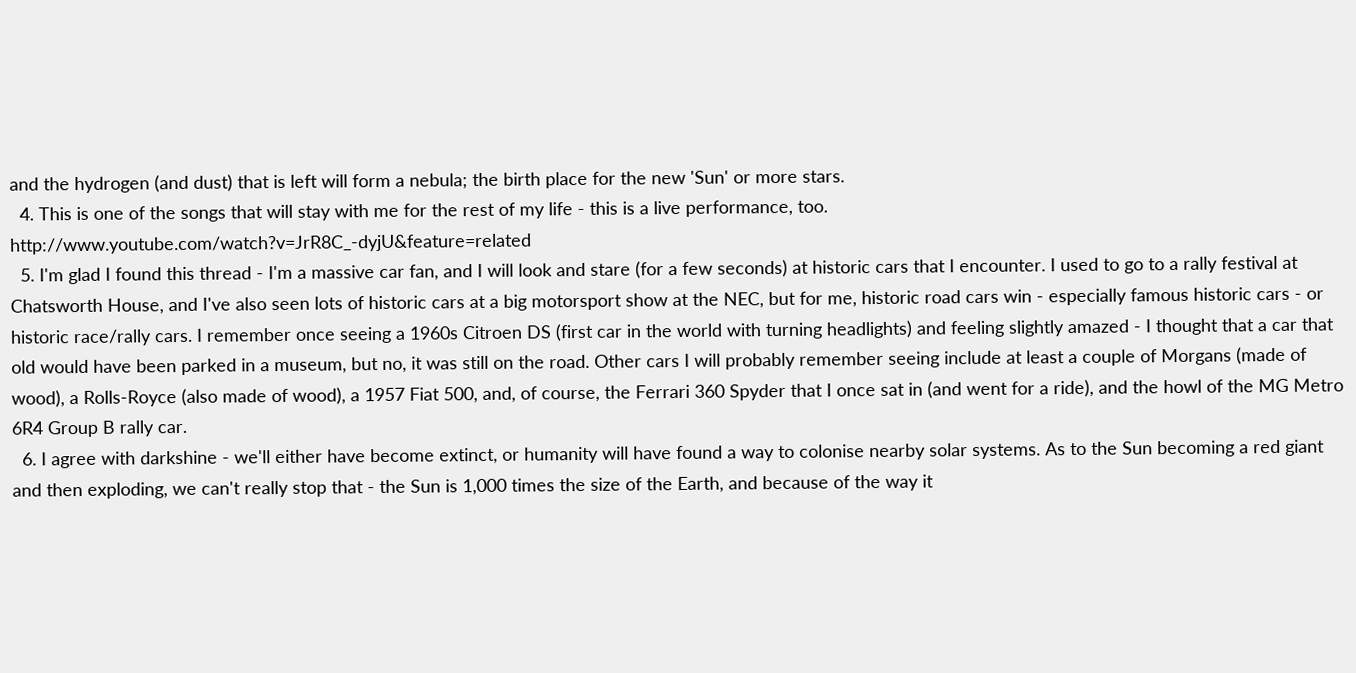and the hydrogen (and dust) that is left will form a nebula; the birth place for the new 'Sun' or more stars.
  4. This is one of the songs that will stay with me for the rest of my life - this is a live performance, too. http://www.youtube.com/watch?v=JrR8C_-dyjU&feature=related
  5. I'm glad I found this thread - I'm a massive car fan, and I will look and stare (for a few seconds) at historic cars that I encounter. I used to go to a rally festival at Chatsworth House, and I've also seen lots of historic cars at a big motorsport show at the NEC, but for me, historic road cars win - especially famous historic cars - or historic race/rally cars. I remember once seeing a 1960s Citroen DS (first car in the world with turning headlights) and feeling slightly amazed - I thought that a car that old would have been parked in a museum, but no, it was still on the road. Other cars I will probably remember seeing include at least a couple of Morgans (made of wood), a Rolls-Royce (also made of wood), a 1957 Fiat 500, and, of course, the Ferrari 360 Spyder that I once sat in (and went for a ride), and the howl of the MG Metro 6R4 Group B rally car.
  6. I agree with darkshine - we'll either have become extinct, or humanity will have found a way to colonise nearby solar systems. As to the Sun becoming a red giant and then exploding, we can't really stop that - the Sun is 1,000 times the size of the Earth, and because of the way it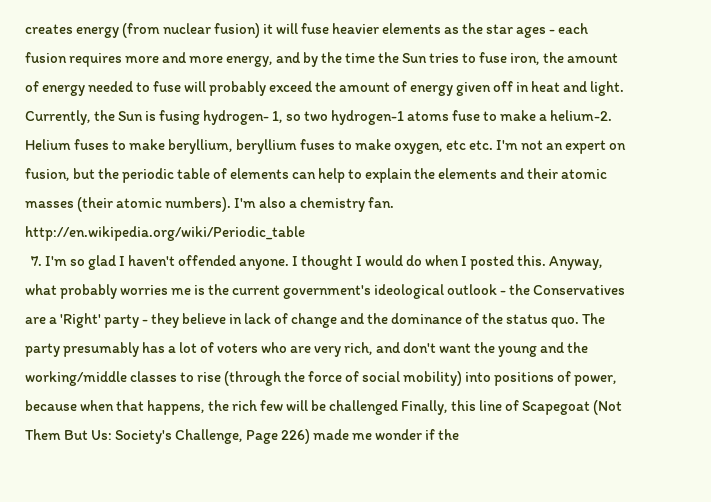creates energy (from nuclear fusion) it will fuse heavier elements as the star ages - each fusion requires more and more energy, and by the time the Sun tries to fuse iron, the amount of energy needed to fuse will probably exceed the amount of energy given off in heat and light. Currently, the Sun is fusing hydrogen- 1, so two hydrogen-1 atoms fuse to make a helium-2. Helium fuses to make beryllium, beryllium fuses to make oxygen, etc etc. I'm not an expert on fusion, but the periodic table of elements can help to explain the elements and their atomic masses (their atomic numbers). I'm also a chemistry fan. http://en.wikipedia.org/wiki/Periodic_table
  7. I'm so glad I haven't offended anyone. I thought I would do when I posted this. Anyway, what probably worries me is the current government's ideological outlook - the Conservatives are a 'Right' party - they believe in lack of change and the dominance of the status quo. The party presumably has a lot of voters who are very rich, and don't want the young and the working/middle classes to rise (through the force of social mobility) into positions of power, because when that happens, the rich few will be challenged Finally, this line of Scapegoat (Not Them But Us: Society's Challenge, Page 226) made me wonder if the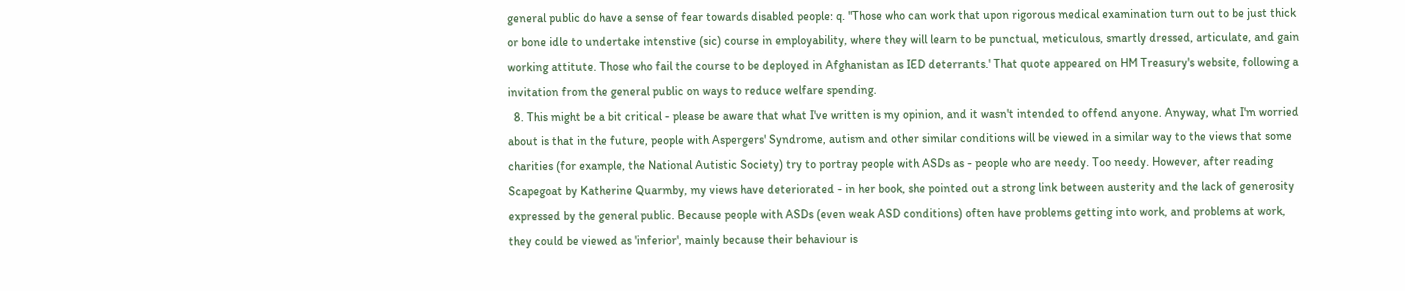general public do have a sense of fear towards disabled people: q. "Those who can work that upon rigorous medical examination turn out to be just thick or bone idle to undertake intenstive (sic) course in employability, where they will learn to be punctual, meticulous, smartly dressed, articulate, and gain working attitute. Those who fail the course to be deployed in Afghanistan as IED deterrants.' That quote appeared on HM Treasury's website, following a invitation from the general public on ways to reduce welfare spending.
  8. This might be a bit critical - please be aware that what I've written is my opinion, and it wasn't intended to offend anyone. Anyway, what I'm worried about is that in the future, people with Aspergers' Syndrome, autism and other similar conditions will be viewed in a similar way to the views that some charities (for example, the National Autistic Society) try to portray people with ASDs as - people who are needy. Too needy. However, after reading Scapegoat by Katherine Quarmby, my views have deteriorated - in her book, she pointed out a strong link between austerity and the lack of generosity expressed by the general public. Because people with ASDs (even weak ASD conditions) often have problems getting into work, and problems at work, they could be viewed as 'inferior', mainly because their behaviour is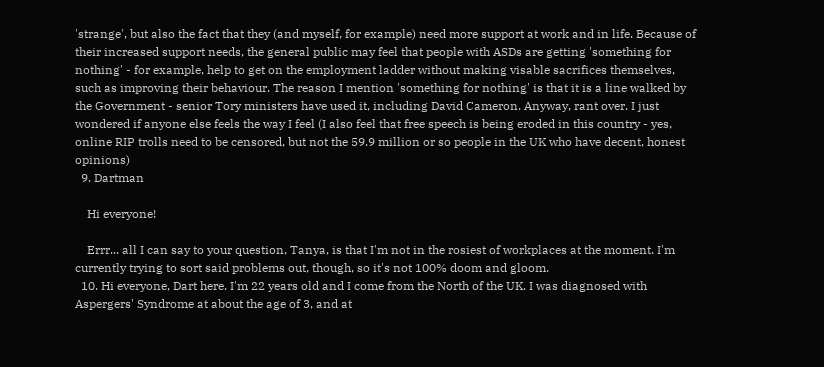'strange', but also the fact that they (and myself, for example) need more support at work and in life. Because of their increased support needs, the general public may feel that people with ASDs are getting 'something for nothing' - for example, help to get on the employment ladder without making visable sacrifices themselves, such as improving their behaviour. The reason I mention 'something for nothing' is that it is a line walked by the Government - senior Tory ministers have used it, including David Cameron. Anyway, rant over. I just wondered if anyone else feels the way I feel (I also feel that free speech is being eroded in this country - yes, online RIP trolls need to be censored, but not the 59.9 million or so people in the UK who have decent, honest opinions)
  9. Dartman

    Hi everyone!

    Errr... all I can say to your question, Tanya, is that I'm not in the rosiest of workplaces at the moment. I'm currently trying to sort said problems out, though, so it's not 100% doom and gloom.
  10. Hi everyone, Dart here. I'm 22 years old and I come from the North of the UK. I was diagnosed with Aspergers' Syndrome at about the age of 3, and at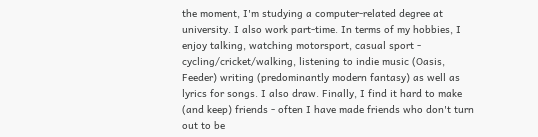the moment, I'm studying a computer-related degree at university. I also work part-time. In terms of my hobbies, I enjoy talking, watching motorsport, casual sport - cycling/cricket/walking, listening to indie music (Oasis, Feeder) writing (predominantly modern fantasy) as well as lyrics for songs. I also draw. Finally, I find it hard to make (and keep) friends - often I have made friends who don't turn out to be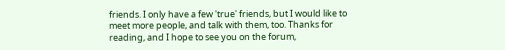friends. I only have a few 'true' friends, but I would like to meet more people, and talk with them, too. Thanks for reading, and I hope to see you on the forum,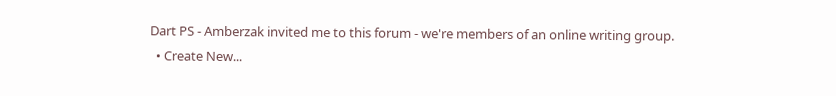Dart PS - Amberzak invited me to this forum - we're members of an online writing group.
  • Create New...